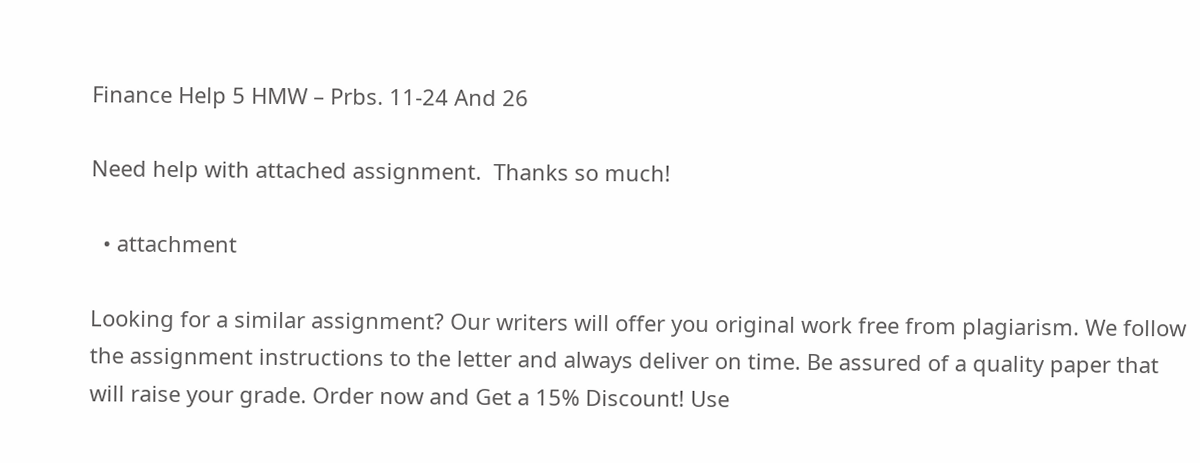Finance Help 5 HMW – Prbs. 11-24 And 26

Need help with attached assignment.  Thanks so much!

  • attachment

Looking for a similar assignment? Our writers will offer you original work free from plagiarism. We follow the assignment instructions to the letter and always deliver on time. Be assured of a quality paper that will raise your grade. Order now and Get a 15% Discount! Use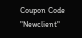Coupon Code "Newclient"